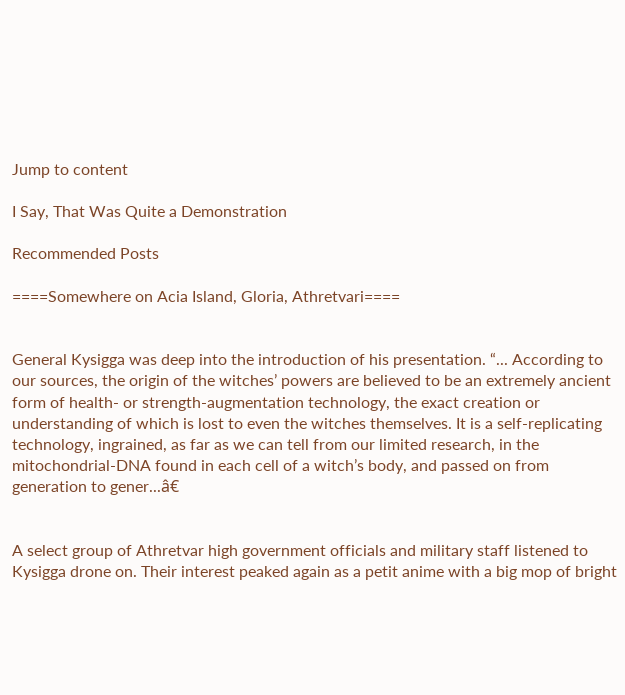Jump to content

I Say, That Was Quite a Demonstration

Recommended Posts

====Somewhere on Acia Island, Gloria, Athretvari====


General Kysigga was deep into the introduction of his presentation. “... According to our sources, the origin of the witches’ powers are believed to be an extremely ancient form of health- or strength-augmentation technology, the exact creation or understanding of which is lost to even the witches themselves. It is a self-replicating technology, ingrained, as far as we can tell from our limited research, in the mitochondrial-DNA found in each cell of a witch’s body, and passed on from generation to gener...â€


A select group of Athretvar high government officials and military staff listened to Kysigga drone on. Their interest peaked again as a petit anime with a big mop of bright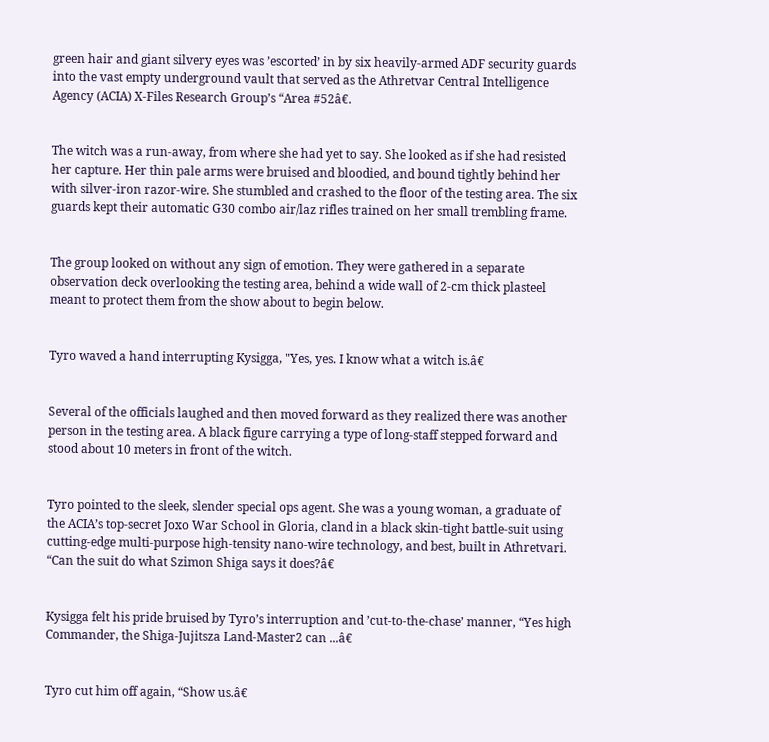green hair and giant silvery eyes was ’escorted’ in by six heavily-armed ADF security guards into the vast empty underground vault that served as the Athretvar Central Intelligence Agency (ACIA) X-Files Research Group’s “Area #52â€.


The witch was a run-away, from where she had yet to say. She looked as if she had resisted her capture. Her thin pale arms were bruised and bloodied, and bound tightly behind her with silver-iron razor-wire. She stumbled and crashed to the floor of the testing area. The six guards kept their automatic G30 combo air/laz rifles trained on her small trembling frame.


The group looked on without any sign of emotion. They were gathered in a separate observation deck overlooking the testing area, behind a wide wall of 2-cm thick plasteel meant to protect them from the show about to begin below.


Tyro waved a hand interrupting Kysigga, "Yes, yes. I know what a witch is.â€


Several of the officials laughed and then moved forward as they realized there was another person in the testing area. A black figure carrying a type of long-staff stepped forward and stood about 10 meters in front of the witch.


Tyro pointed to the sleek, slender special ops agent. She was a young woman, a graduate of the ACIA’s top-secret Joxo War School in Gloria, cland in a black skin-tight battle-suit using cutting-edge multi-purpose high-tensity nano-wire technology, and best, built in Athretvari. “Can the suit do what Szimon Shiga says it does?â€


Kysigga felt his pride bruised by Tyro’s interruption and ’cut-to-the-chase’ manner, “Yes high Commander, the Shiga-Jujitsza Land-Master2 can ...â€


Tyro cut him off again, “Show us.â€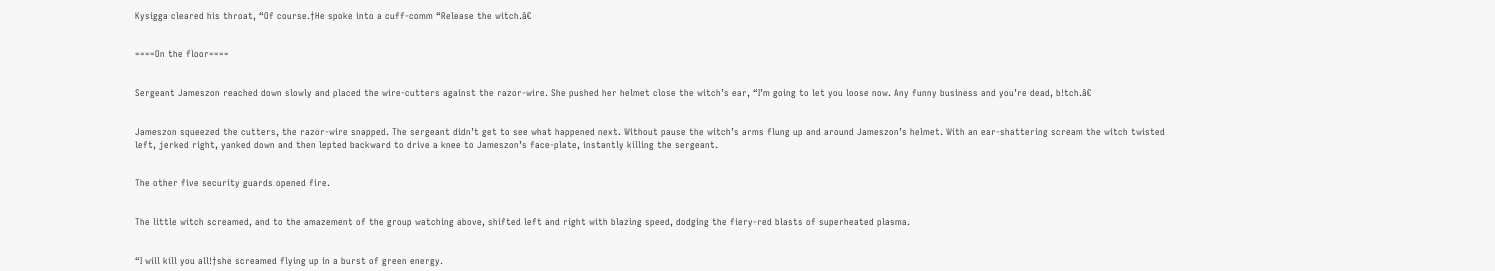Kysigga cleared his throat, “Of course.†He spoke into a cuff-comm “Release the witch.â€


====On the floor====


Sergeant Jameszon reached down slowly and placed the wire-cutters against the razor-wire. She pushed her helmet close the witch’s ear, “I’m going to let you loose now. Any funny business and you’re dead, b!tch.â€


Jameszon squeezed the cutters, the razor-wire snapped. The sergeant didn’t get to see what happened next. Without pause the witch’s arms flung up and around Jameszon’s helmet. With an ear-shattering scream the witch twisted left, jerked right, yanked down and then lepted backward to drive a knee to Jameszon’s face-plate, instantly killing the sergeant.


The other five security guards opened fire.


The little witch screamed, and to the amazement of the group watching above, shifted left and right with blazing speed, dodging the fiery-red blasts of superheated plasma.


“I will kill you all!†she screamed flying up in a burst of green energy.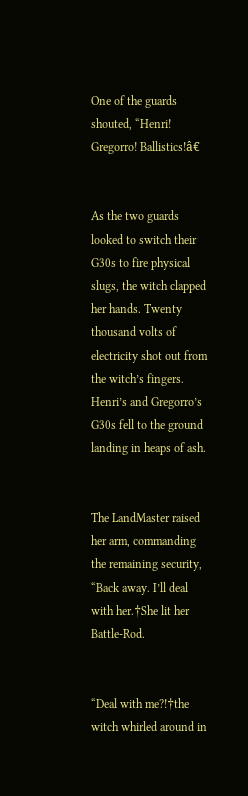One of the guards shouted, “Henri! Gregorro! Ballistics!â€


As the two guards looked to switch their G30s to fire physical slugs, the witch clapped her hands. Twenty thousand volts of electricity shot out from the witch’s fingers. Henri’s and Gregorro’s G30s fell to the ground landing in heaps of ash.


The LandMaster raised her arm, commanding the remaining security, “Back away. I’ll deal with her.†She lit her Battle-Rod.


“Deal with me?!†the witch whirled around in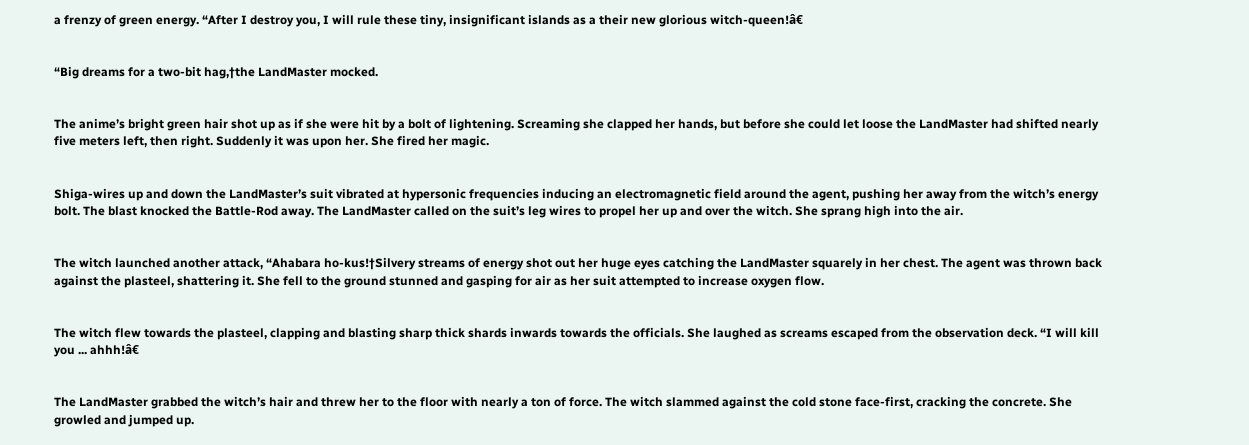a frenzy of green energy. “After I destroy you, I will rule these tiny, insignificant islands as a their new glorious witch-queen!â€


“Big dreams for a two-bit hag,†the LandMaster mocked.


The anime’s bright green hair shot up as if she were hit by a bolt of lightening. Screaming she clapped her hands, but before she could let loose the LandMaster had shifted nearly five meters left, then right. Suddenly it was upon her. She fired her magic.


Shiga-wires up and down the LandMaster’s suit vibrated at hypersonic frequencies inducing an electromagnetic field around the agent, pushing her away from the witch’s energy bolt. The blast knocked the Battle-Rod away. The LandMaster called on the suit’s leg wires to propel her up and over the witch. She sprang high into the air.


The witch launched another attack, “Ahabara ho-kus!†Silvery streams of energy shot out her huge eyes catching the LandMaster squarely in her chest. The agent was thrown back against the plasteel, shattering it. She fell to the ground stunned and gasping for air as her suit attempted to increase oxygen flow.


The witch flew towards the plasteel, clapping and blasting sharp thick shards inwards towards the officials. She laughed as screams escaped from the observation deck. “I will kill you ... ahhh!â€


The LandMaster grabbed the witch’s hair and threw her to the floor with nearly a ton of force. The witch slammed against the cold stone face-first, cracking the concrete. She growled and jumped up.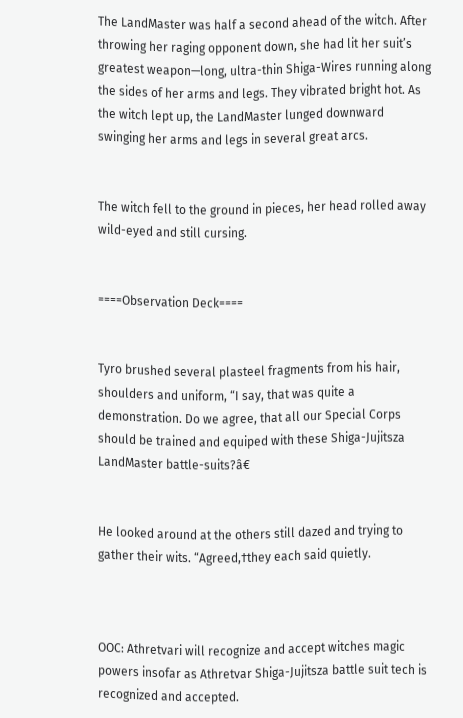The LandMaster was half a second ahead of the witch. After throwing her raging opponent down, she had lit her suit’s greatest weapon—long, ultra-thin Shiga-Wires running along the sides of her arms and legs. They vibrated bright hot. As the witch lept up, the LandMaster lunged downward swinging her arms and legs in several great arcs.


The witch fell to the ground in pieces, her head rolled away wild-eyed and still cursing.


====Observation Deck====


Tyro brushed several plasteel fragments from his hair, shoulders and uniform, “I say, that was quite a demonstration. Do we agree, that all our Special Corps should be trained and equiped with these Shiga-Jujitsza LandMaster battle-suits?â€


He looked around at the others still dazed and trying to gather their wits. “Agreed,†they each said quietly.



OOC: Athretvari will recognize and accept witches magic powers insofar as Athretvar Shiga-Jujitsza battle suit tech is recognized and accepted.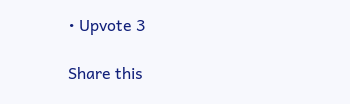• Upvote 3

Share this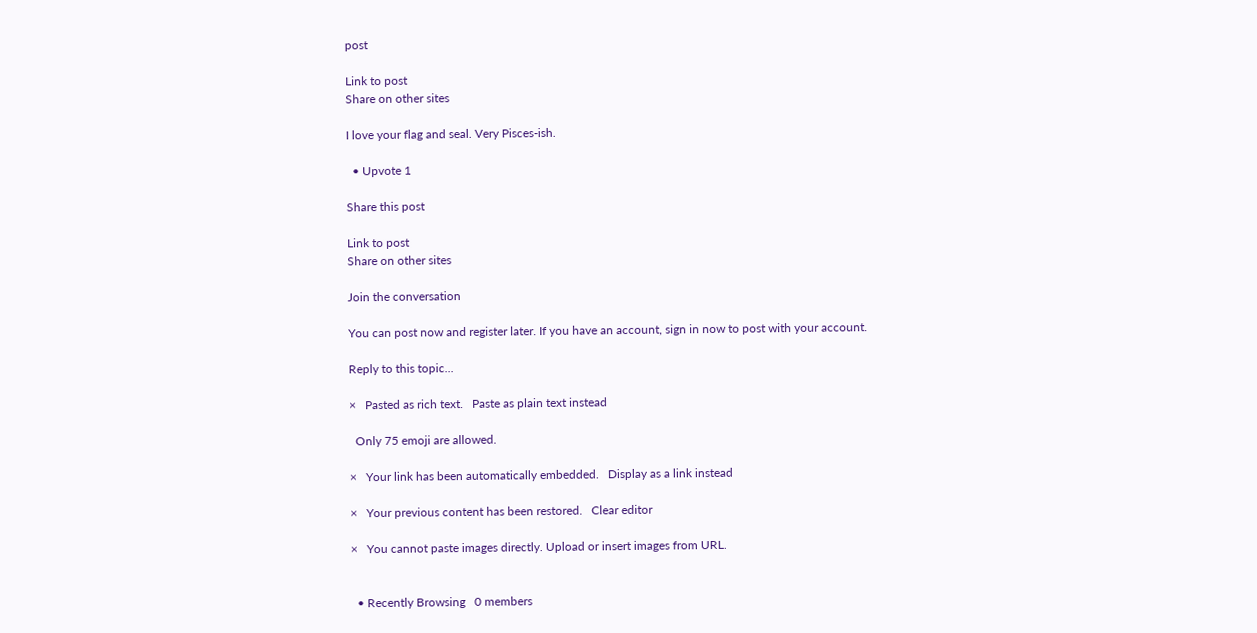post

Link to post
Share on other sites

I love your flag and seal. Very Pisces-ish.

  • Upvote 1

Share this post

Link to post
Share on other sites

Join the conversation

You can post now and register later. If you have an account, sign in now to post with your account.

Reply to this topic...

×   Pasted as rich text.   Paste as plain text instead

  Only 75 emoji are allowed.

×   Your link has been automatically embedded.   Display as a link instead

×   Your previous content has been restored.   Clear editor

×   You cannot paste images directly. Upload or insert images from URL.


  • Recently Browsing   0 members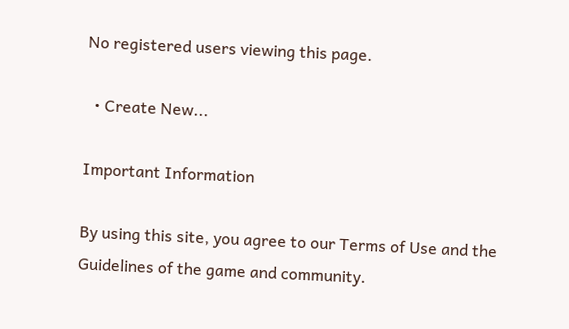No registered users viewing this page.

  • Create New...

Important Information

By using this site, you agree to our Terms of Use and the Guidelines of the game and community.